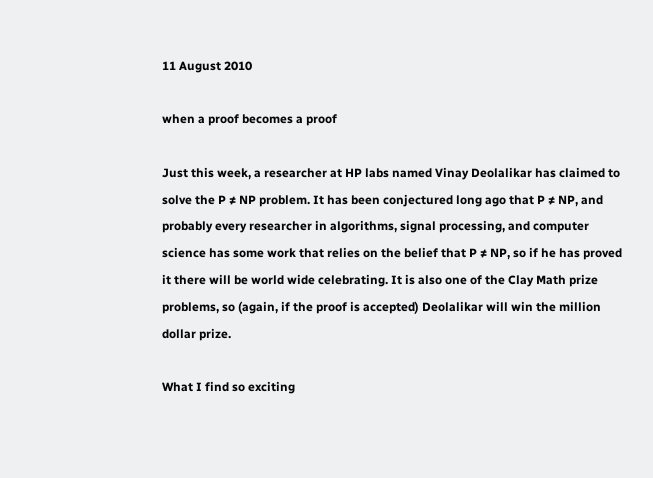11 August 2010

when a proof becomes a proof

Just this week, a researcher at HP labs named Vinay Deolalikar has claimed to solve the P ≠ NP problem. It has been conjectured long ago that P ≠ NP, and probably every researcher in algorithms, signal processing, and computer science has some work that relies on the belief that P ≠ NP, so if he has proved it there will be world wide celebrating. It is also one of the Clay Math prize problems, so (again, if the proof is accepted) Deolalikar will win the million dollar prize.

What I find so exciting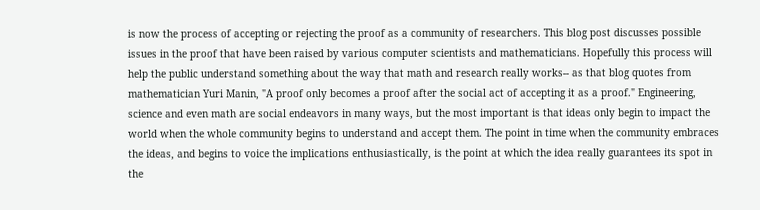is now the process of accepting or rejecting the proof as a community of researchers. This blog post discusses possible issues in the proof that have been raised by various computer scientists and mathematicians. Hopefully this process will help the public understand something about the way that math and research really works-- as that blog quotes from mathematician Yuri Manin, "A proof only becomes a proof after the social act of accepting it as a proof." Engineering, science and even math are social endeavors in many ways, but the most important is that ideas only begin to impact the world when the whole community begins to understand and accept them. The point in time when the community embraces the ideas, and begins to voice the implications enthusiastically, is the point at which the idea really guarantees its spot in the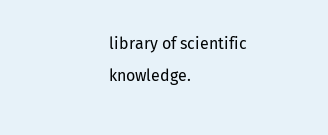library of scientific knowledge.